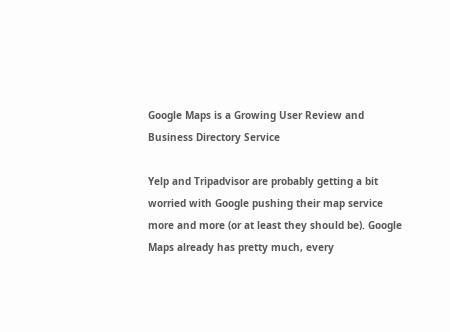Google Maps is a Growing User Review and Business Directory Service

Yelp and Tripadvisor are probably getting a bit worried with Google pushing their map service more and more (or at least they should be). Google Maps already has pretty much, every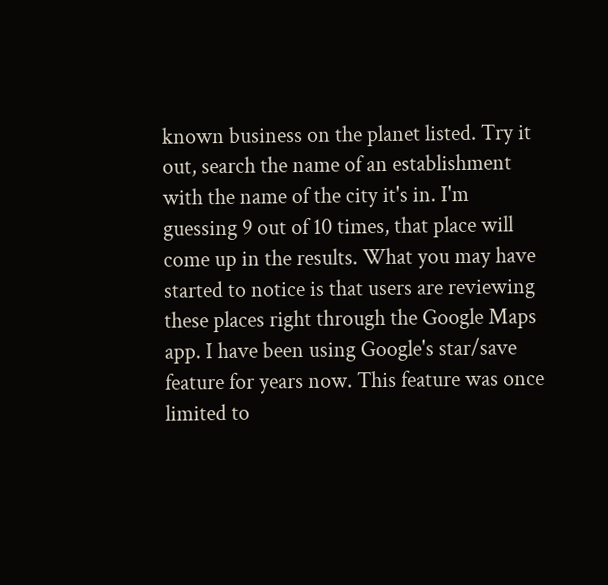known business on the planet listed. Try it out, search the name of an establishment with the name of the city it's in. I'm guessing 9 out of 10 times, that place will come up in the results. What you may have started to notice is that users are reviewing these places right through the Google Maps app. I have been using Google's star/save feature for years now. This feature was once limited to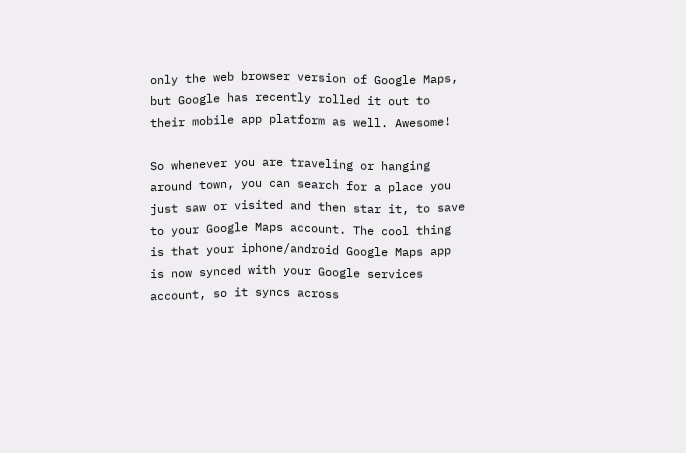only the web browser version of Google Maps, but Google has recently rolled it out to their mobile app platform as well. Awesome!

So whenever you are traveling or hanging around town, you can search for a place you just saw or visited and then star it, to save to your Google Maps account. The cool thing is that your iphone/android Google Maps app is now synced with your Google services account, so it syncs across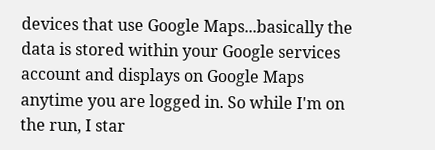devices that use Google Maps...basically the data is stored within your Google services account and displays on Google Maps anytime you are logged in. So while I'm on the run, I star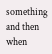something and then when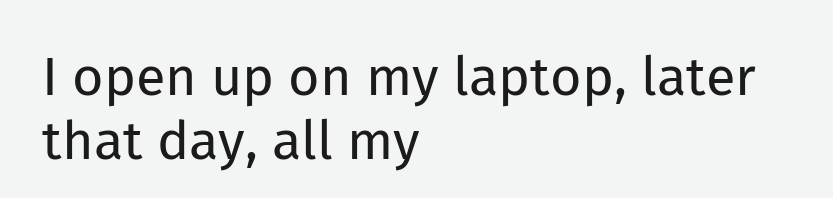I open up on my laptop, later that day, all my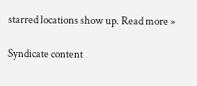starred locations show up. Read more »

Syndicate content